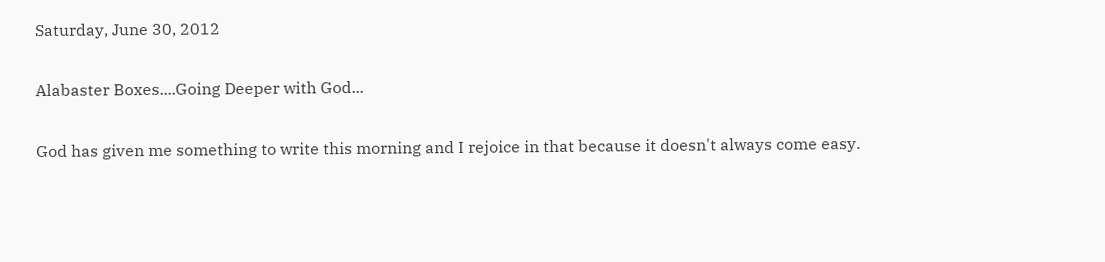Saturday, June 30, 2012

Alabaster Boxes....Going Deeper with God...

God has given me something to write this morning and I rejoice in that because it doesn't always come easy.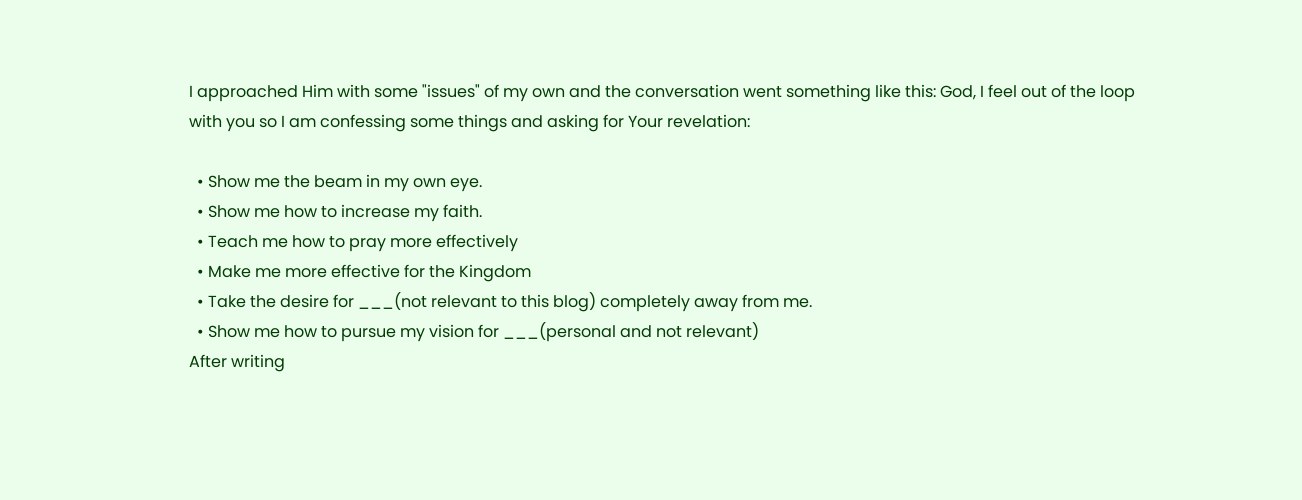I approached Him with some "issues" of my own and the conversation went something like this: God, I feel out of the loop with you so I am confessing some things and asking for Your revelation:

  • Show me the beam in my own eye.
  • Show me how to increase my faith.
  • Teach me how to pray more effectively
  • Make me more effective for the Kingdom
  • Take the desire for ___(not relevant to this blog) completely away from me.
  • Show me how to pursue my vision for ___(personal and not relevant)
After writing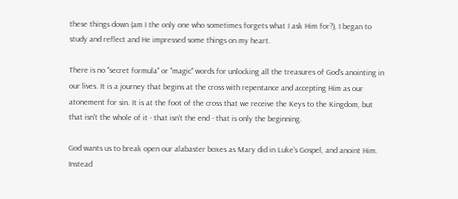these things down (am I the only one who sometimes forgets what I ask Him for?), I began to study and reflect and He impressed some things on my heart.

There is no "secret formula" or "magic" words for unlocking all the treasures of God's anointing in our lives. It is a journey that begins at the cross with repentance and accepting Him as our atonement for sin. It is at the foot of the cross that we receive the Keys to the Kingdom, but that isn't the whole of it - that isn't the end - that is only the beginning.

God wants us to break open our alabaster boxes as Mary did in Luke's Gospel, and anoint Him. Instead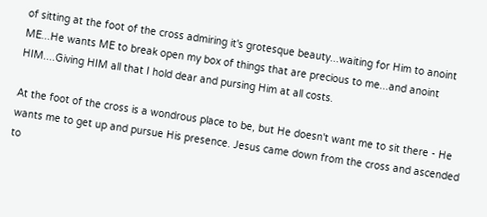of sitting at the foot of the cross admiring it's grotesque beauty...waiting for Him to anoint ME...He wants ME to break open my box of things that are precious to me...and anoint HIM....Giving HIM all that I hold dear and pursing Him at all costs.

At the foot of the cross is a wondrous place to be, but He doesn't want me to sit there - He wants me to get up and pursue His presence. Jesus came down from the cross and ascended to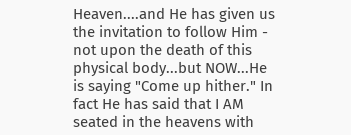Heaven....and He has given us the invitation to follow Him - not upon the death of this physical body...but NOW...He is saying "Come up hither." In fact He has said that I AM seated in the heavens with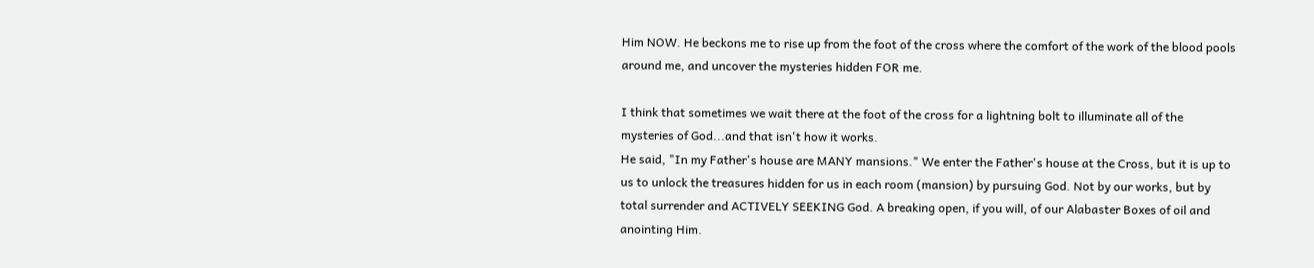Him NOW. He beckons me to rise up from the foot of the cross where the comfort of the work of the blood pools around me, and uncover the mysteries hidden FOR me.

I think that sometimes we wait there at the foot of the cross for a lightning bolt to illuminate all of the mysteries of God...and that isn't how it works.
He said, "In my Father's house are MANY mansions." We enter the Father's house at the Cross, but it is up to us to unlock the treasures hidden for us in each room (mansion) by pursuing God. Not by our works, but by total surrender and ACTIVELY SEEKING God. A breaking open, if you will, of our Alabaster Boxes of oil and anointing Him.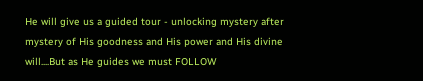He will give us a guided tour - unlocking mystery after mystery of His goodness and His power and His divine will....But as He guides we must FOLLOW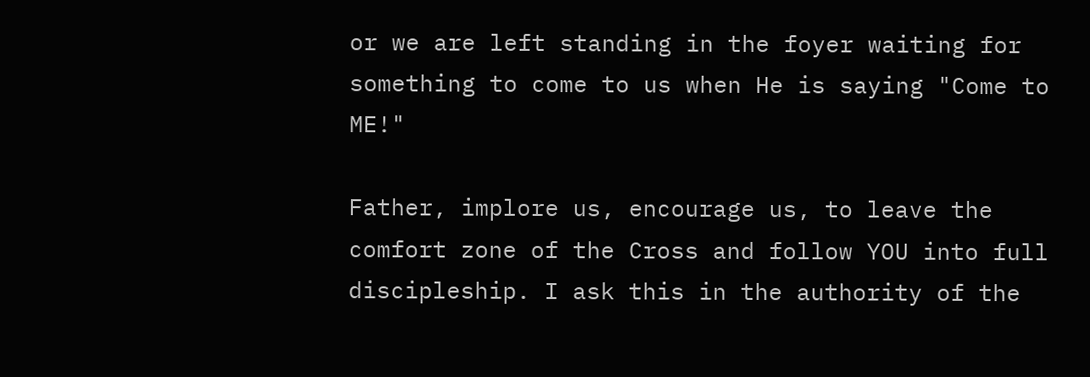or we are left standing in the foyer waiting for something to come to us when He is saying "Come to ME!"

Father, implore us, encourage us, to leave the comfort zone of the Cross and follow YOU into full discipleship. I ask this in the authority of the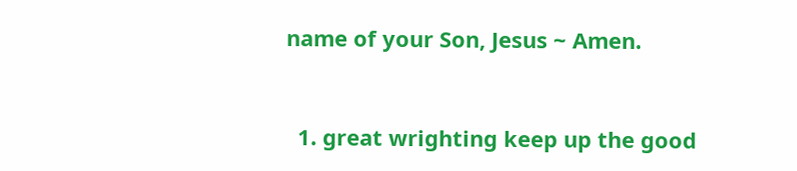name of your Son, Jesus ~ Amen.


  1. great wrighting keep up the good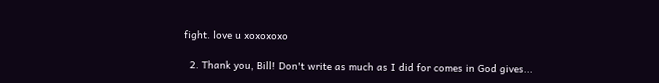fight. love u xoxoxoxo

  2. Thank you, Bill! Don't write as much as I did for comes in God gives...